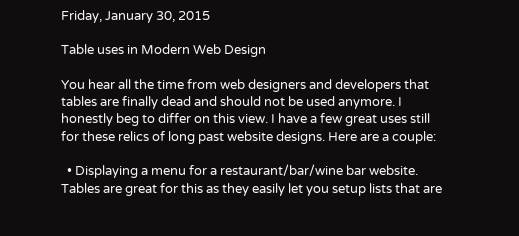Friday, January 30, 2015

Table uses in Modern Web Design

You hear all the time from web designers and developers that tables are finally dead and should not be used anymore. I honestly beg to differ on this view. I have a few great uses still for these relics of long past website designs. Here are a couple:

  • Displaying a menu for a restaurant/bar/wine bar website. Tables are great for this as they easily let you setup lists that are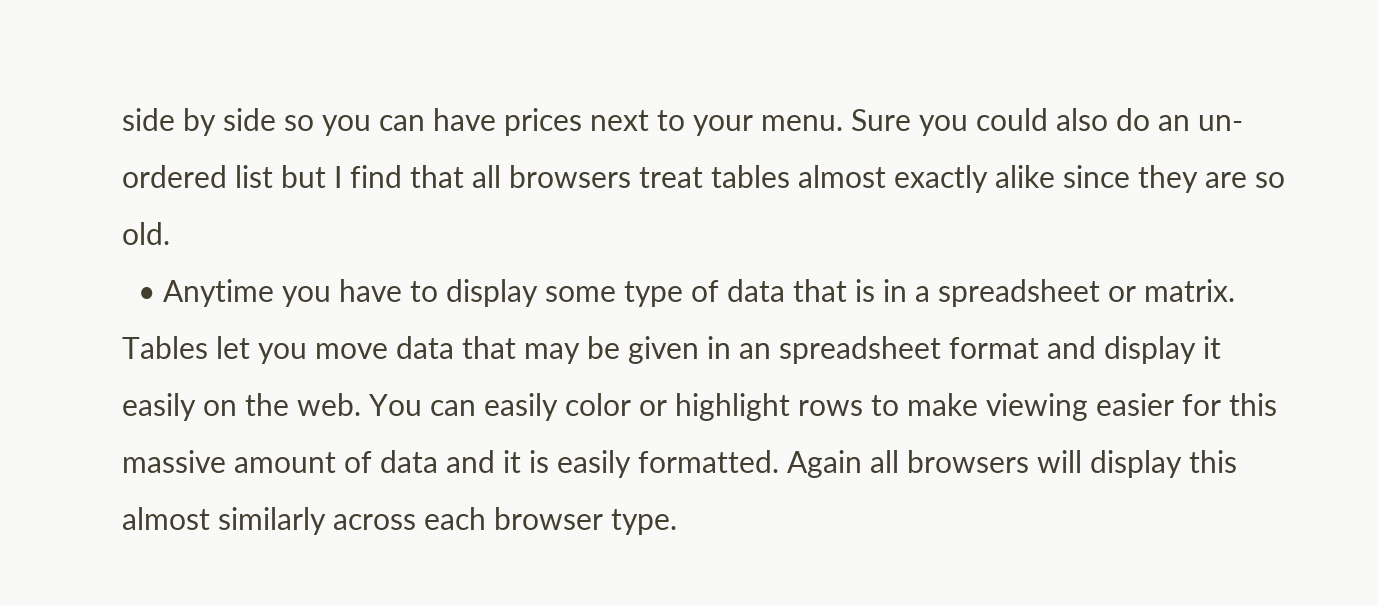side by side so you can have prices next to your menu. Sure you could also do an un-ordered list but I find that all browsers treat tables almost exactly alike since they are so old.
  • Anytime you have to display some type of data that is in a spreadsheet or matrix. Tables let you move data that may be given in an spreadsheet format and display it easily on the web. You can easily color or highlight rows to make viewing easier for this massive amount of data and it is easily formatted. Again all browsers will display this almost similarly across each browser type.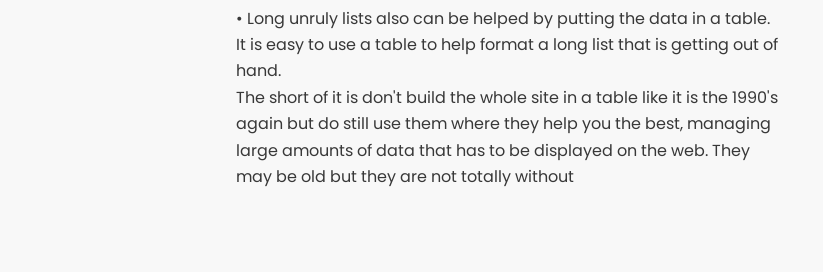• Long unruly lists also can be helped by putting the data in a table. It is easy to use a table to help format a long list that is getting out of hand.
The short of it is don't build the whole site in a table like it is the 1990's again but do still use them where they help you the best, managing large amounts of data that has to be displayed on the web. They may be old but they are not totally without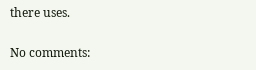there uses.

No comments: